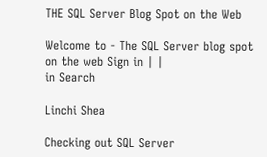THE SQL Server Blog Spot on the Web

Welcome to - The SQL Server blog spot on the web Sign in | |
in Search

Linchi Shea

Checking out SQL Server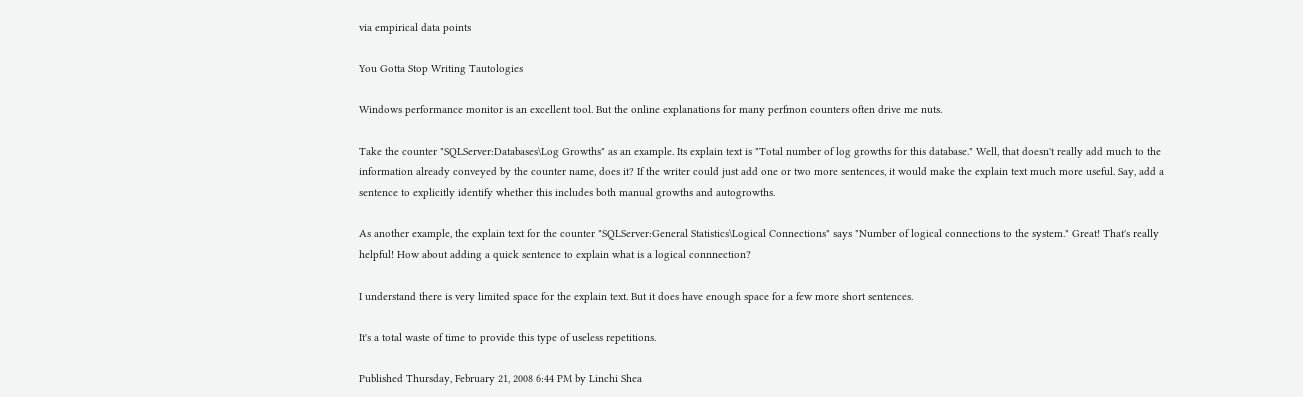via empirical data points

You Gotta Stop Writing Tautologies

Windows performance monitor is an excellent tool. But the online explanations for many perfmon counters often drive me nuts.

Take the counter "SQLServer:Databases\Log Growths" as an example. Its explain text is "Total number of log growths for this database." Well, that doesn't really add much to the information already conveyed by the counter name, does it? If the writer could just add one or two more sentences, it would make the explain text much more useful. Say, add a sentence to explicitly identify whether this includes both manual growths and autogrowths.

As another example, the explain text for the counter "SQLServer:General Statistics\Logical Connections" says "Number of logical connections to the system." Great! That's really helpful! How about adding a quick sentence to explain what is a logical connnection?

I understand there is very limited space for the explain text. But it does have enough space for a few more short sentences.

It's a total waste of time to provide this type of useless repetitions.

Published Thursday, February 21, 2008 6:44 PM by Linchi Shea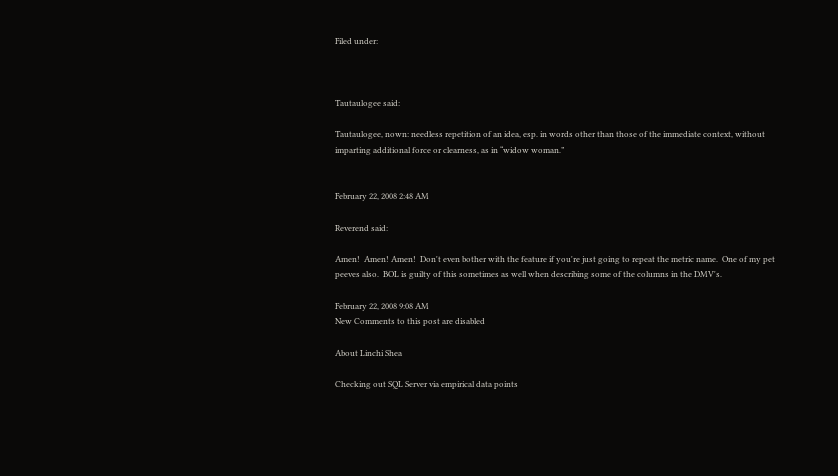Filed under:



Tautaulogee said:

Tautaulogee, nown: needless repetition of an idea, esp. in words other than those of the immediate context, without imparting additional force or clearness, as in “widow woman.”


February 22, 2008 2:48 AM

Reverend said:

Amen!  Amen! Amen!  Don't even bother with the feature if you're just going to repeat the metric name.  One of my pet peeves also.  BOL is guilty of this sometimes as well when describing some of the columns in the DMV's.

February 22, 2008 9:08 AM
New Comments to this post are disabled

About Linchi Shea

Checking out SQL Server via empirical data points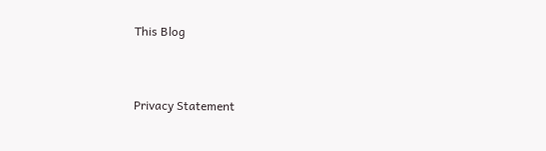This Blog


Privacy Statement